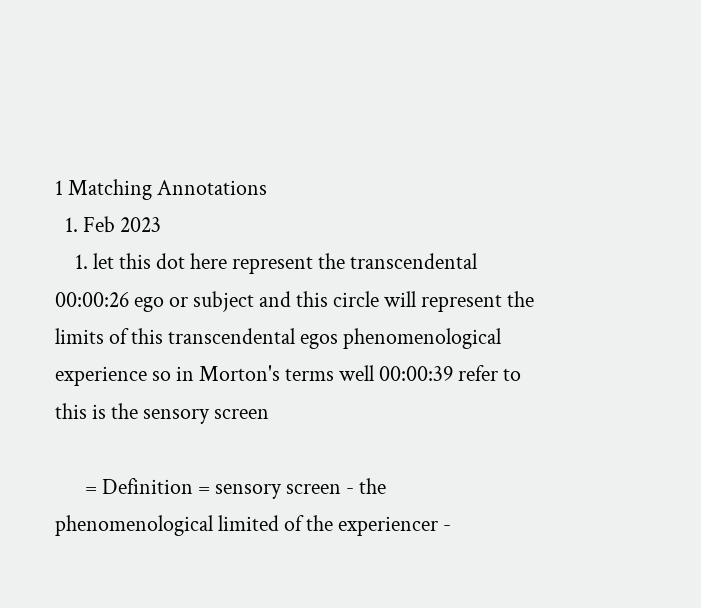1 Matching Annotations
  1. Feb 2023
    1. let this dot here represent the transcendental 00:00:26 ego or subject and this circle will represent the limits of this transcendental egos phenomenological experience so in Morton's terms well 00:00:39 refer to this is the sensory screen

      = Definition = sensory screen - the phenomenological limited of the experiencer -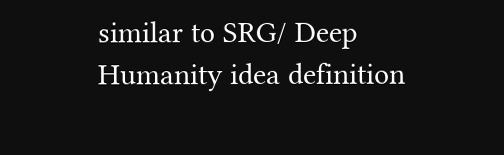similar to SRG/ Deep Humanity idea definition